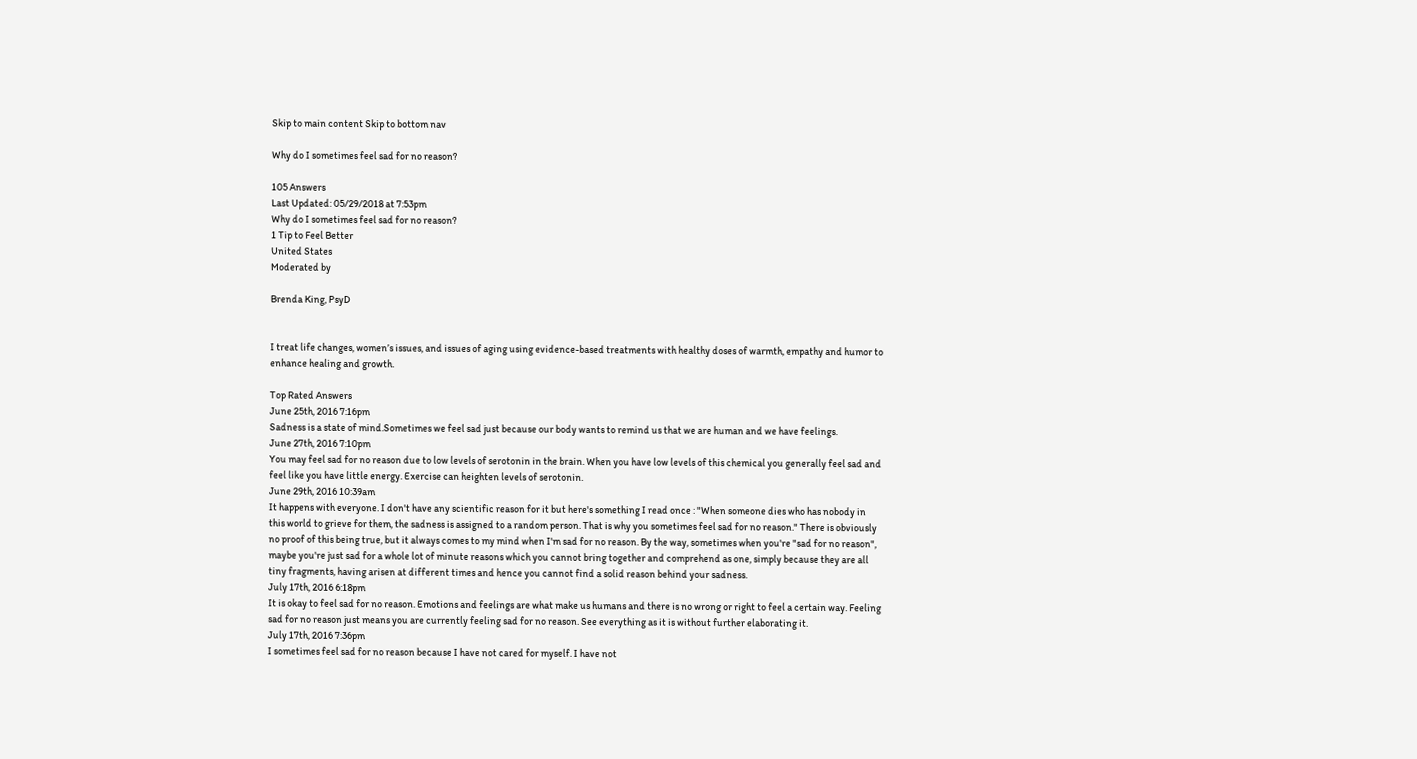Skip to main content Skip to bottom nav

Why do I sometimes feel sad for no reason?

105 Answers
Last Updated: 05/29/2018 at 7:53pm
Why do I sometimes feel sad for no reason?
1 Tip to Feel Better
United States
Moderated by

Brenda King, PsyD


I treat life changes, women’s issues, and issues of aging using evidence-based treatments with healthy doses of warmth, empathy and humor to enhance healing and growth.

Top Rated Answers
June 25th, 2016 7:16pm
Sadness is a state of mind.Sometimes we feel sad just because our body wants to remind us that we are human and we have feelings.
June 27th, 2016 7:10pm
You may feel sad for no reason due to low levels of serotonin in the brain. When you have low levels of this chemical you generally feel sad and feel like you have little energy. Exercise can heighten levels of serotonin.
June 29th, 2016 10:39am
It happens with everyone. I don't have any scientific reason for it but here's something I read once : "When someone dies who has nobody in this world to grieve for them, the sadness is assigned to a random person. That is why you sometimes feel sad for no reason." There is obviously no proof of this being true, but it always comes to my mind when I'm sad for no reason. By the way, sometimes when you're "sad for no reason", maybe you're just sad for a whole lot of minute reasons which you cannot bring together and comprehend as one, simply because they are all tiny fragments, having arisen at different times and hence you cannot find a solid reason behind your sadness.
July 17th, 2016 6:18pm
It is okay to feel sad for no reason. Emotions and feelings are what make us humans and there is no wrong or right to feel a certain way. Feeling sad for no reason just means you are currently feeling sad for no reason. See everything as it is without further elaborating it.
July 17th, 2016 7:36pm
I sometimes feel sad for no reason because I have not cared for myself. I have not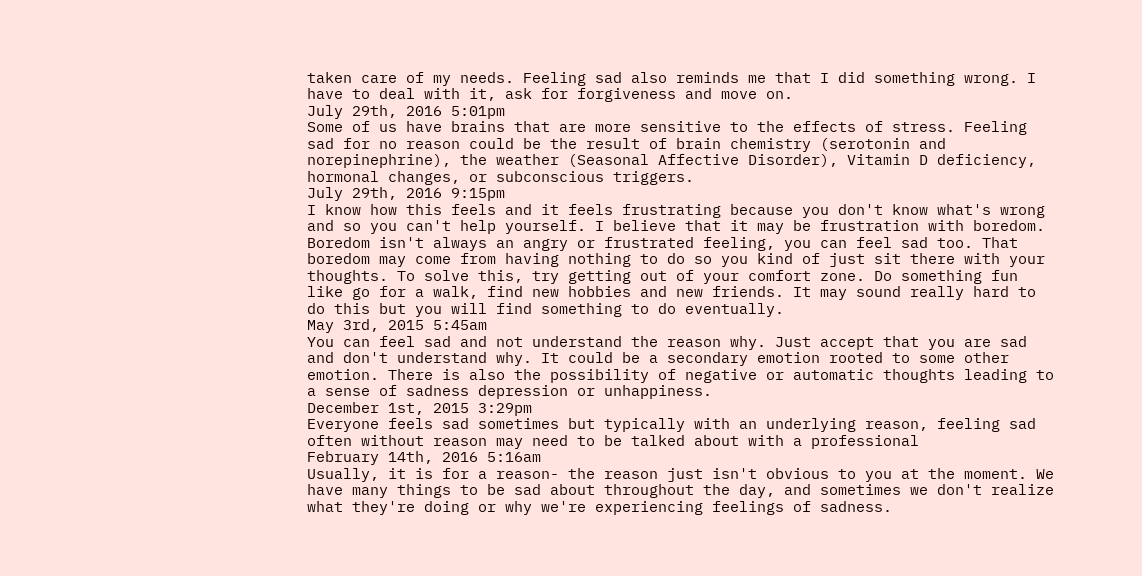taken care of my needs. Feeling sad also reminds me that I did something wrong. I have to deal with it, ask for forgiveness and move on.
July 29th, 2016 5:01pm
Some of us have brains that are more sensitive to the effects of stress. Feeling sad for no reason could be the result of brain chemistry (serotonin and norepinephrine), the weather (Seasonal Affective Disorder), Vitamin D deficiency, hormonal changes, or subconscious triggers.
July 29th, 2016 9:15pm
I know how this feels and it feels frustrating because you don't know what's wrong and so you can't help yourself. I believe that it may be frustration with boredom. Boredom isn't always an angry or frustrated feeling, you can feel sad too. That boredom may come from having nothing to do so you kind of just sit there with your thoughts. To solve this, try getting out of your comfort zone. Do something fun like go for a walk, find new hobbies and new friends. It may sound really hard to do this but you will find something to do eventually.
May 3rd, 2015 5:45am
You can feel sad and not understand the reason why. Just accept that you are sad and don't understand why. It could be a secondary emotion rooted to some other emotion. There is also the possibility of negative or automatic thoughts leading to a sense of sadness depression or unhappiness.
December 1st, 2015 3:29pm
Everyone feels sad sometimes but typically with an underlying reason, feeling sad often without reason may need to be talked about with a professional
February 14th, 2016 5:16am
Usually, it is for a reason- the reason just isn't obvious to you at the moment. We have many things to be sad about throughout the day, and sometimes we don't realize what they're doing or why we're experiencing feelings of sadness.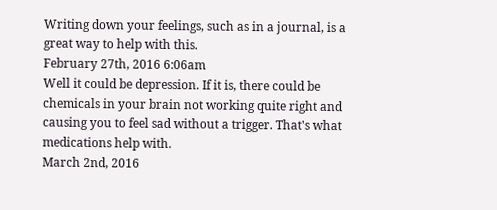Writing down your feelings, such as in a journal, is a great way to help with this.
February 27th, 2016 6:06am
Well it could be depression. If it is, there could be chemicals in your brain not working quite right and causing you to feel sad without a trigger. That's what medications help with.
March 2nd, 2016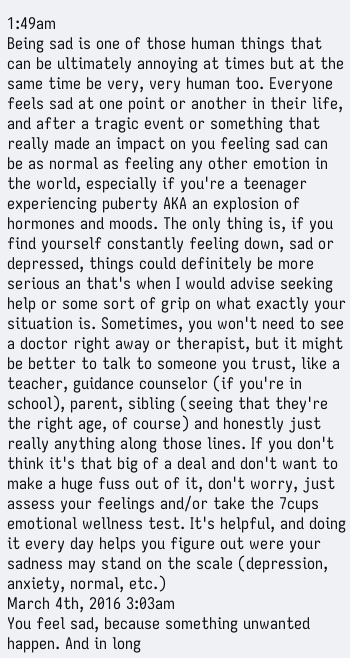1:49am
Being sad is one of those human things that can be ultimately annoying at times but at the same time be very, very human too. Everyone feels sad at one point or another in their life, and after a tragic event or something that really made an impact on you feeling sad can be as normal as feeling any other emotion in the world, especially if you're a teenager experiencing puberty AKA an explosion of hormones and moods. The only thing is, if you find yourself constantly feeling down, sad or depressed, things could definitely be more serious an that's when I would advise seeking help or some sort of grip on what exactly your situation is. Sometimes, you won't need to see a doctor right away or therapist, but it might be better to talk to someone you trust, like a teacher, guidance counselor (if you're in school), parent, sibling (seeing that they're the right age, of course) and honestly just really anything along those lines. If you don't think it's that big of a deal and don't want to make a huge fuss out of it, don't worry, just assess your feelings and/or take the 7cups emotional wellness test. It's helpful, and doing it every day helps you figure out were your sadness may stand on the scale (depression, anxiety, normal, etc.)
March 4th, 2016 3:03am
You feel sad, because something unwanted happen. And in long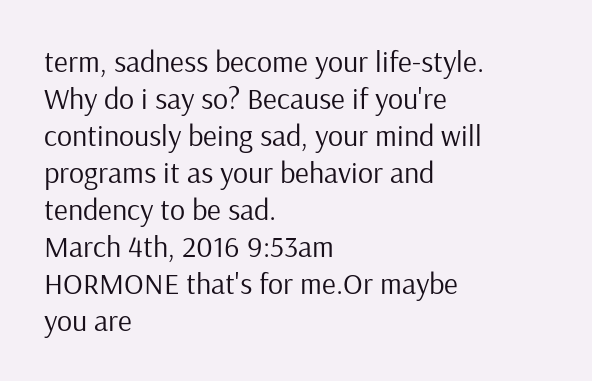term, sadness become your life-style. Why do i say so? Because if you're continously being sad, your mind will programs it as your behavior and tendency to be sad.
March 4th, 2016 9:53am
HORMONE that's for me.Or maybe you are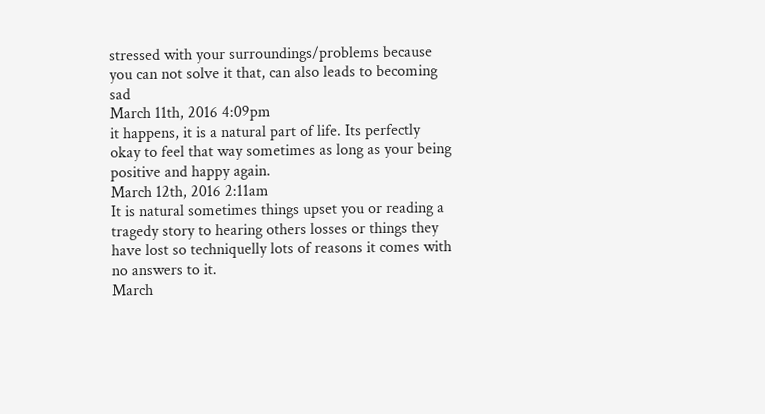stressed with your surroundings/problems because you can not solve it that, can also leads to becoming sad
March 11th, 2016 4:09pm
it happens, it is a natural part of life. Its perfectly okay to feel that way sometimes as long as your being positive and happy again.
March 12th, 2016 2:11am
It is natural sometimes things upset you or reading a tragedy story to hearing others losses or things they have lost so techniquelly lots of reasons it comes with no answers to it.
March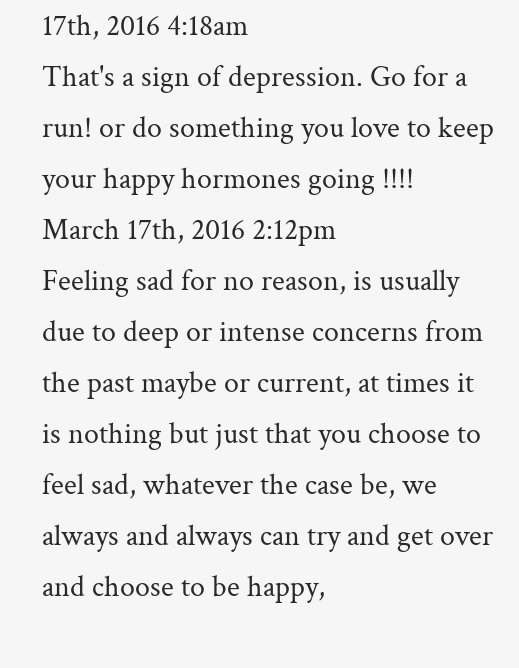17th, 2016 4:18am
That's a sign of depression. Go for a run! or do something you love to keep your happy hormones going !!!!
March 17th, 2016 2:12pm
Feeling sad for no reason, is usually due to deep or intense concerns from the past maybe or current, at times it is nothing but just that you choose to feel sad, whatever the case be, we always and always can try and get over and choose to be happy,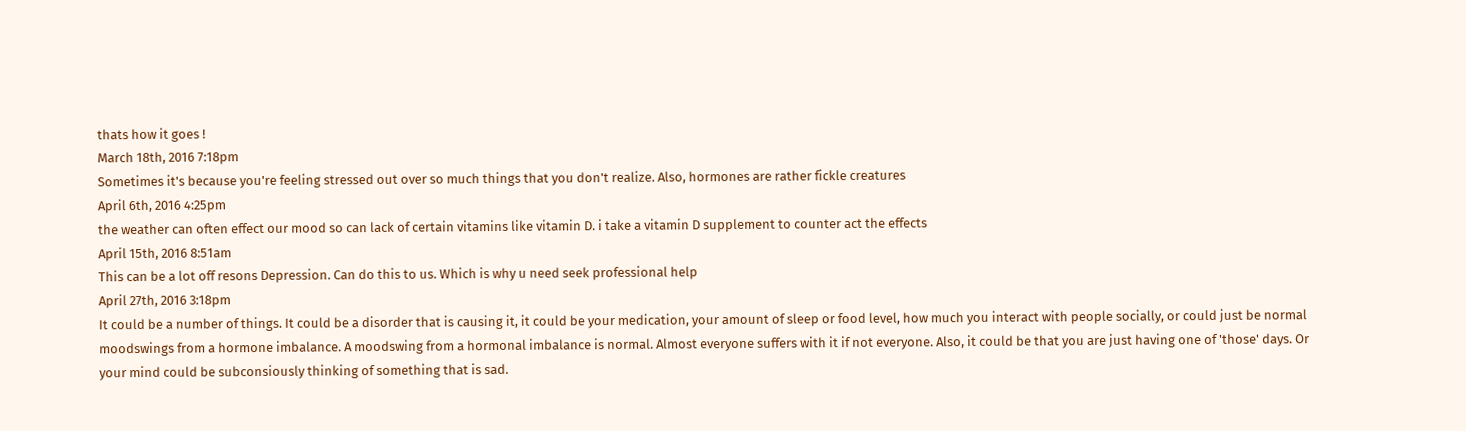thats how it goes !
March 18th, 2016 7:18pm
Sometimes it's because you're feeling stressed out over so much things that you don't realize. Also, hormones are rather fickle creatures
April 6th, 2016 4:25pm
the weather can often effect our mood so can lack of certain vitamins like vitamin D. i take a vitamin D supplement to counter act the effects
April 15th, 2016 8:51am
This can be a lot off resons Depression. Can do this to us. Which is why u need seek professional help
April 27th, 2016 3:18pm
It could be a number of things. It could be a disorder that is causing it, it could be your medication, your amount of sleep or food level, how much you interact with people socially, or could just be normal moodswings from a hormone imbalance. A moodswing from a hormonal imbalance is normal. Almost everyone suffers with it if not everyone. Also, it could be that you are just having one of 'those' days. Or your mind could be subconsiously thinking of something that is sad.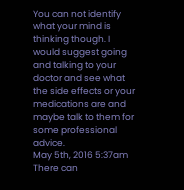You can not identify what your mind is thinking though. I would suggest going and talking to your doctor and see what the side effects or your medications are and maybe talk to them for some professional advice.
May 5th, 2016 5:37am
There can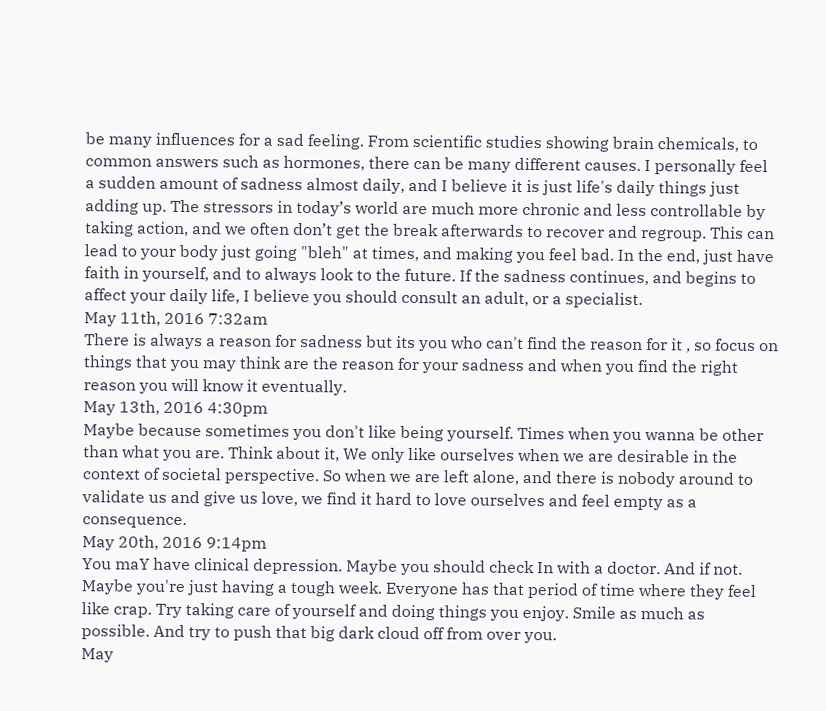be many influences for a sad feeling. From scientific studies showing brain chemicals, to common answers such as hormones, there can be many different causes. I personally feel a sudden amount of sadness almost daily, and I believe it is just life's daily things just adding up. The stressors in today’s world are much more chronic and less controllable by taking action, and we often don’t get the break afterwards to recover and regroup. This can lead to your body just going "bleh" at times, and making you feel bad. In the end, just have faith in yourself, and to always look to the future. If the sadness continues, and begins to affect your daily life, I believe you should consult an adult, or a specialist.
May 11th, 2016 7:32am
There is always a reason for sadness but its you who can't find the reason for it , so focus on things that you may think are the reason for your sadness and when you find the right reason you will know it eventually.
May 13th, 2016 4:30pm
Maybe because sometimes you don't like being yourself. Times when you wanna be other than what you are. Think about it, We only like ourselves when we are desirable in the context of societal perspective. So when we are left alone, and there is nobody around to validate us and give us love, we find it hard to love ourselves and feel empty as a consequence.
May 20th, 2016 9:14pm
You maY have clinical depression. Maybe you should check In with a doctor. And if not. Maybe you're just having a tough week. Everyone has that period of time where they feel like crap. Try taking care of yourself and doing things you enjoy. Smile as much as possible. And try to push that big dark cloud off from over you.
May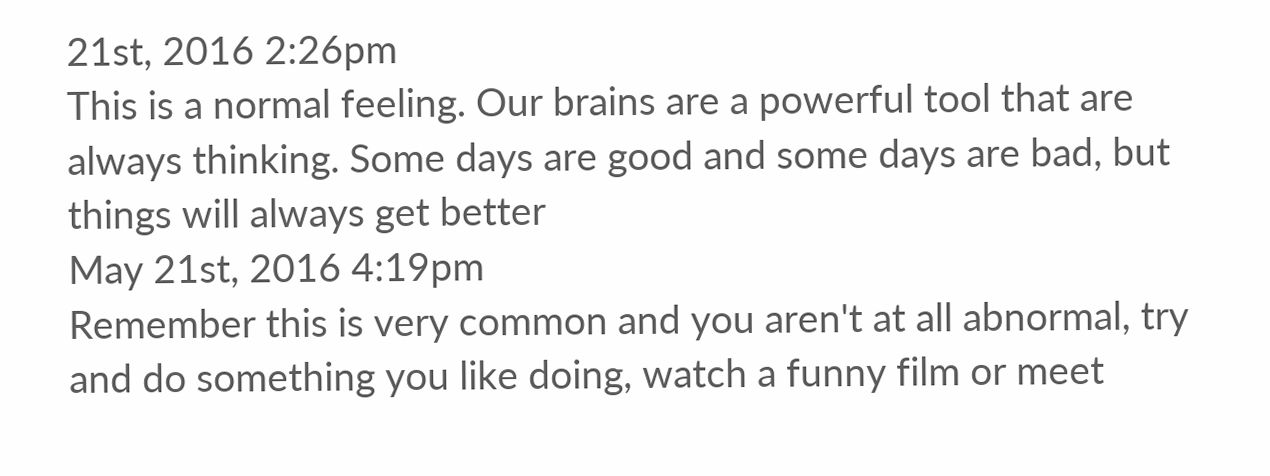21st, 2016 2:26pm
This is a normal feeling. Our brains are a powerful tool that are always thinking. Some days are good and some days are bad, but things will always get better
May 21st, 2016 4:19pm
Remember this is very common and you aren't at all abnormal, try and do something you like doing, watch a funny film or meet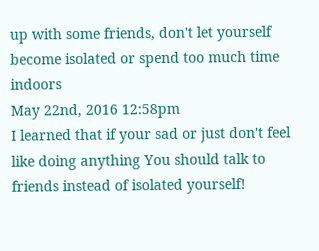up with some friends, don't let yourself become isolated or spend too much time indoors
May 22nd, 2016 12:58pm
I learned that if your sad or just don't feel like doing anything You should talk to friends instead of isolated yourself!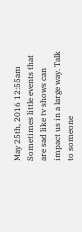May 25th, 2016 12:55am
Sometimes little events that are sad like tv shows can impact us in a large way. Talk to someone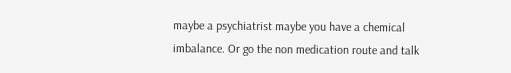maybe a psychiatrist maybe you have a chemical imbalance. Or go the non medication route and talk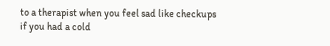to a therapist when you feel sad like checkups if you had a cold